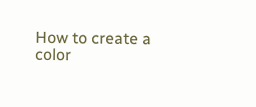How to create a color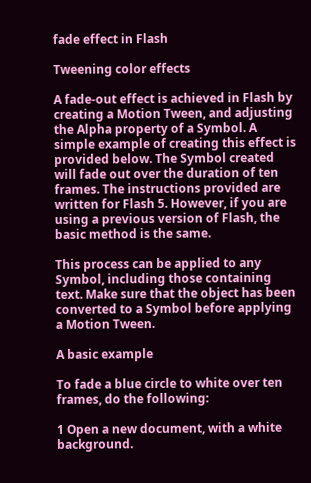fade effect in Flash

Tweening color effects

A fade-out effect is achieved in Flash by creating a Motion Tween, and adjusting the Alpha property of a Symbol. A simple example of creating this effect is provided below. The Symbol created will fade out over the duration of ten frames. The instructions provided are written for Flash 5. However, if you are using a previous version of Flash, the basic method is the same.

This process can be applied to any Symbol, including those containing text. Make sure that the object has been converted to a Symbol before applying a Motion Tween.

A basic example

To fade a blue circle to white over ten frames, do the following:

1 Open a new document, with a white background.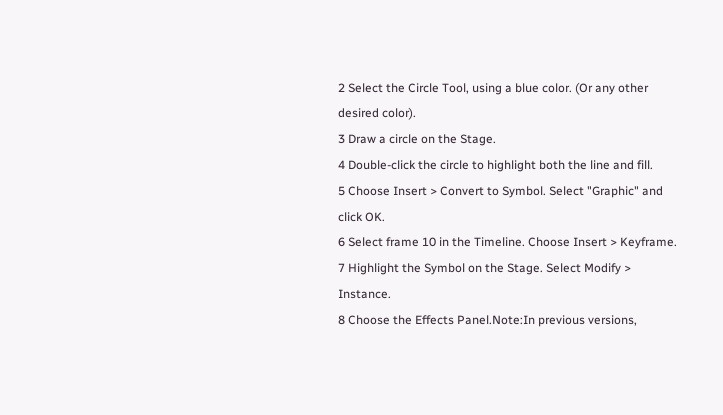2 Select the Circle Tool, using a blue color. (Or any other desired color).
3 Draw a circle on the Stage.
4 Double-click the circle to highlight both the line and fill.
5 Choose Insert > Convert to Symbol. Select "Graphic" and click OK.
6 Select frame 10 in the Timeline. Choose Insert > Keyframe.
7 Highlight the Symbol on the Stage. Select Modify > Instance.
8 Choose the Effects Panel.Note:In previous versions,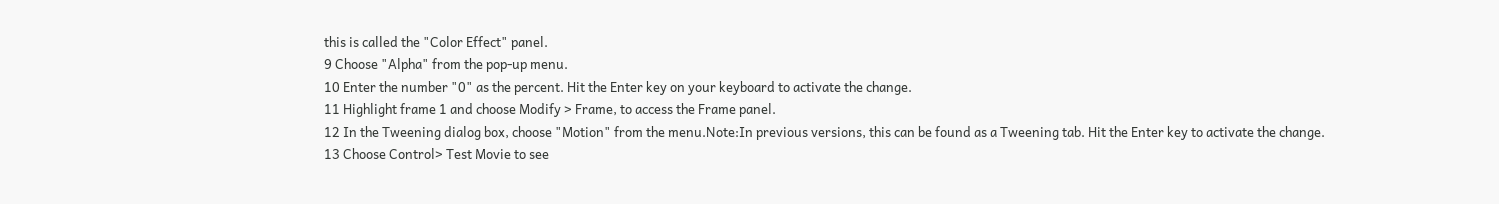this is called the "Color Effect" panel.
9 Choose "Alpha" from the pop-up menu.
10 Enter the number "0" as the percent. Hit the Enter key on your keyboard to activate the change.
11 Highlight frame 1 and choose Modify > Frame, to access the Frame panel.
12 In the Tweening dialog box, choose "Motion" from the menu.Note:In previous versions, this can be found as a Tweening tab. Hit the Enter key to activate the change.
13 Choose Control> Test Movie to see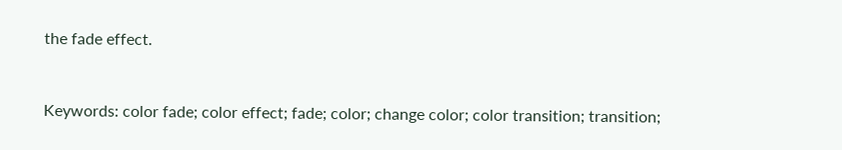the fade effect.


Keywords: color fade; color effect; fade; color; change color; color transition; transition;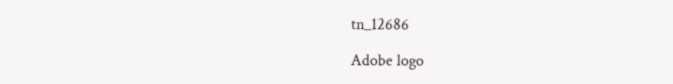tn_12686

Adobe logo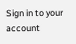Sign in to your account